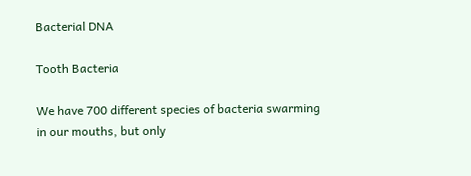Bacterial DNA

Tooth Bacteria

We have 700 different species of bacteria swarming in our mouths, but only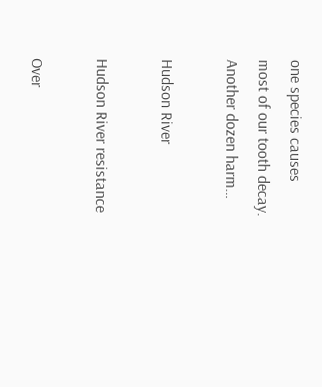one species causes most of our tooth decay. Another dozen harm…

Hudson River

Hudson River resistance

Over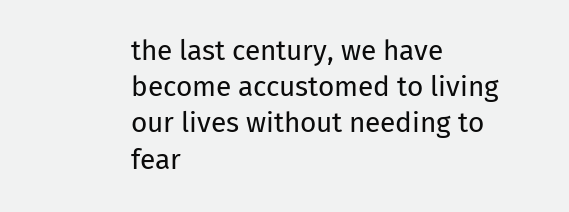the last century, we have become accustomed to living our lives without needing to fear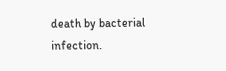death by bacterial infection.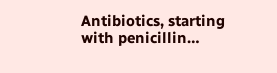Antibiotics, starting with penicillin…